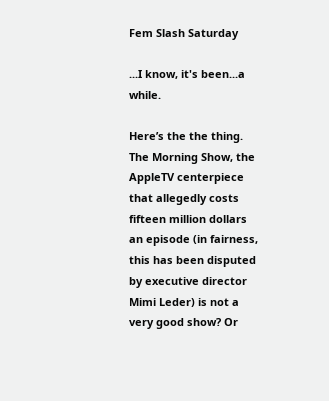Fem Slash Saturday

...I know, it's been...a while.

Here’s the the thing. The Morning Show, the AppleTV centerpiece that allegedly costs fifteen million dollars an episode (in fairness, this has been disputed by executive director Mimi Leder) is not a very good show? Or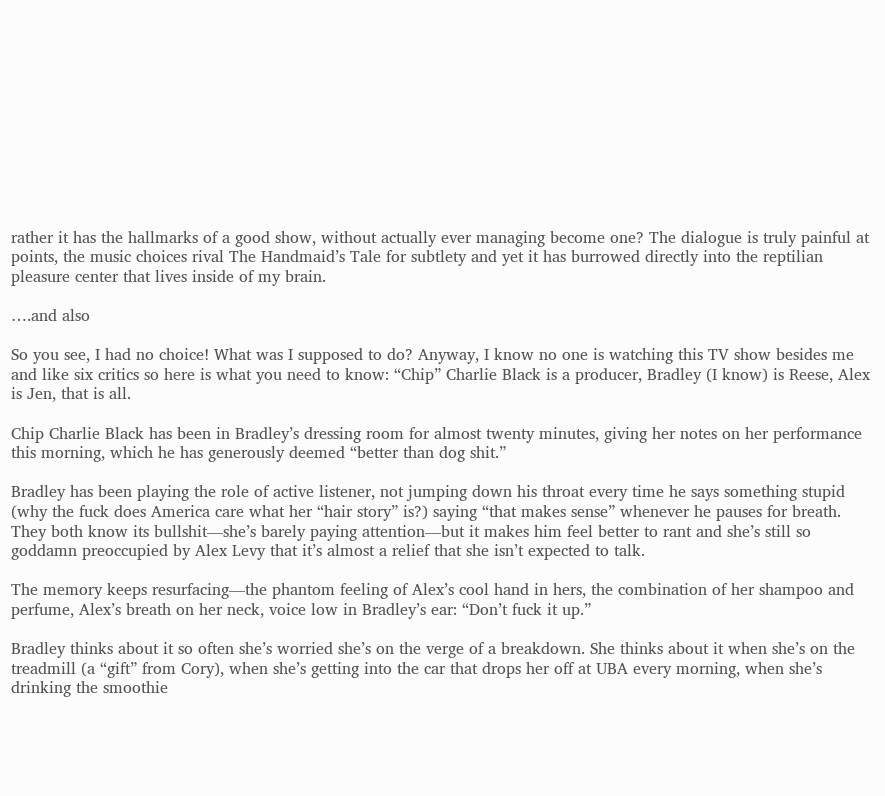rather it has the hallmarks of a good show, without actually ever managing become one? The dialogue is truly painful at points, the music choices rival The Handmaid’s Tale for subtlety and yet it has burrowed directly into the reptilian pleasure center that lives inside of my brain.

….and also

So you see, I had no choice! What was I supposed to do? Anyway, I know no one is watching this TV show besides me and like six critics so here is what you need to know: “Chip” Charlie Black is a producer, Bradley (I know) is Reese, Alex is Jen, that is all.

Chip Charlie Black has been in Bradley’s dressing room for almost twenty minutes, giving her notes on her performance this morning, which he has generously deemed “better than dog shit.”

Bradley has been playing the role of active listener, not jumping down his throat every time he says something stupid (why the fuck does America care what her “hair story” is?) saying “that makes sense” whenever he pauses for breath. They both know its bullshit—she’s barely paying attention—but it makes him feel better to rant and she’s still so goddamn preoccupied by Alex Levy that it’s almost a relief that she isn’t expected to talk.

The memory keeps resurfacing—the phantom feeling of Alex’s cool hand in hers, the combination of her shampoo and perfume, Alex’s breath on her neck, voice low in Bradley’s ear: “Don’t fuck it up.”

Bradley thinks about it so often she’s worried she’s on the verge of a breakdown. She thinks about it when she’s on the treadmill (a “gift” from Cory), when she’s getting into the car that drops her off at UBA every morning, when she’s drinking the smoothie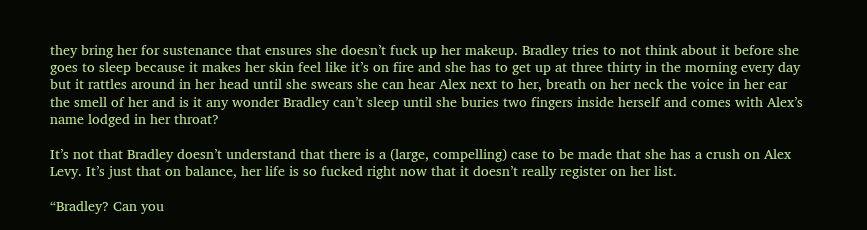they bring her for sustenance that ensures she doesn’t fuck up her makeup. Bradley tries to not think about it before she goes to sleep because it makes her skin feel like it’s on fire and she has to get up at three thirty in the morning every day but it rattles around in her head until she swears she can hear Alex next to her, breath on her neck the voice in her ear the smell of her and is it any wonder Bradley can’t sleep until she buries two fingers inside herself and comes with Alex’s name lodged in her throat?

It’s not that Bradley doesn’t understand that there is a (large, compelling) case to be made that she has a crush on Alex Levy. It’s just that on balance, her life is so fucked right now that it doesn’t really register on her list.

“Bradley? Can you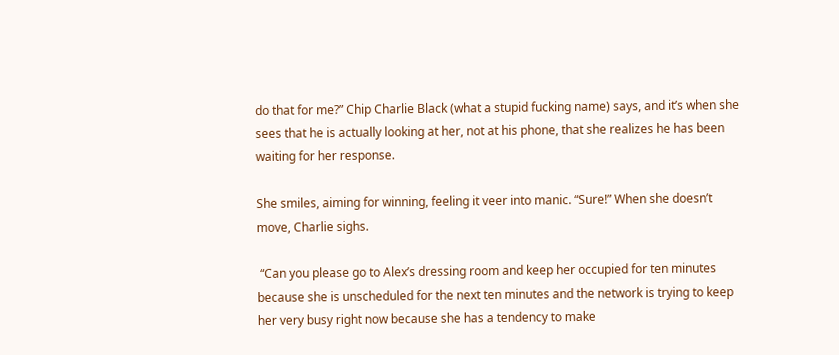do that for me?” Chip Charlie Black (what a stupid fucking name) says, and it’s when she sees that he is actually looking at her, not at his phone, that she realizes he has been waiting for her response.

She smiles, aiming for winning, feeling it veer into manic. “Sure!” When she doesn’t move, Charlie sighs.

 “Can you please go to Alex’s dressing room and keep her occupied for ten minutes because she is unscheduled for the next ten minutes and the network is trying to keep her very busy right now because she has a tendency to make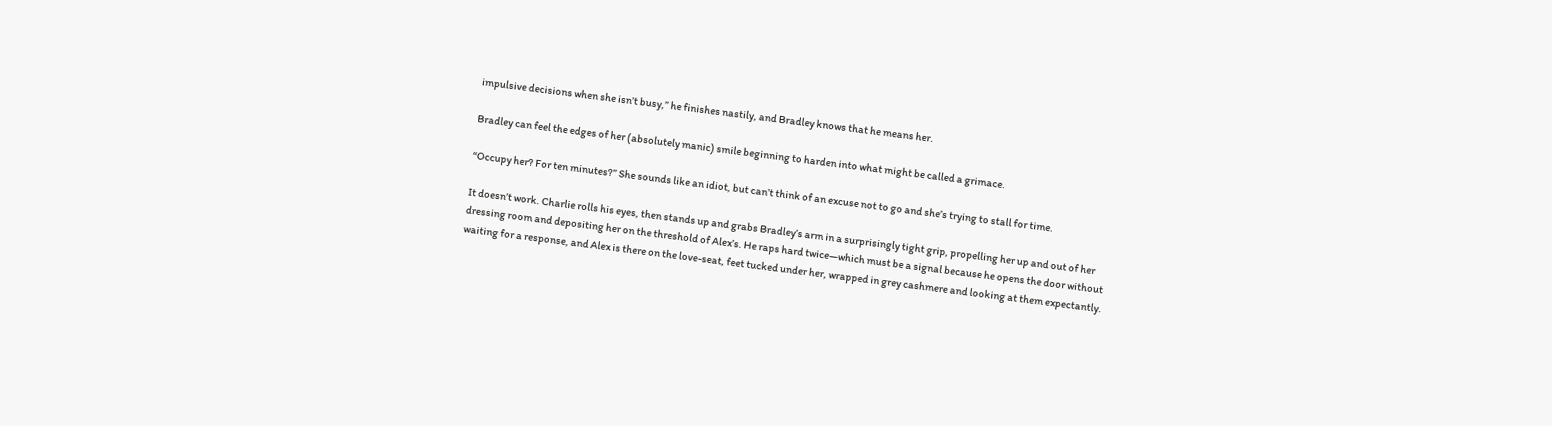impulsive decisions when she isn’t busy,” he finishes nastily, and Bradley knows that he means her.

Bradley can feel the edges of her (absolutely manic) smile beginning to harden into what might be called a grimace.

“Occupy her? For ten minutes?” She sounds like an idiot, but can’t think of an excuse not to go and she’s trying to stall for time.

It doesn’t work. Charlie rolls his eyes, then stands up and grabs Bradley’s arm in a surprisingly tight grip, propelling her up and out of her dressing room and depositing her on the threshold of Alex’s. He raps hard twice—which must be a signal because he opens the door without waiting for a response, and Alex is there on the love-seat, feet tucked under her, wrapped in grey cashmere and looking at them expectantly.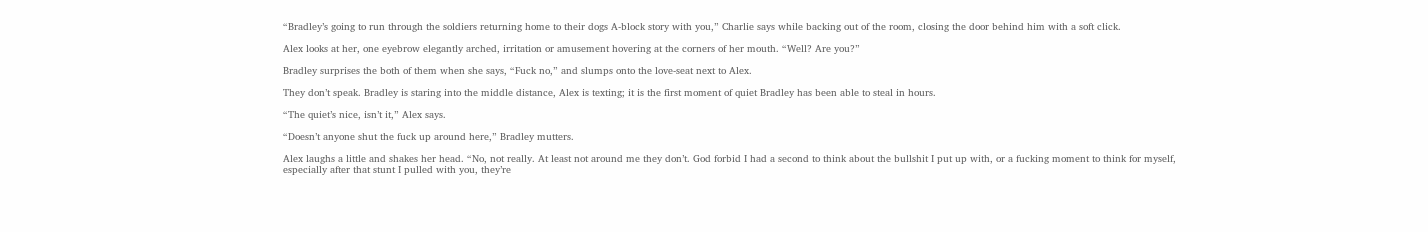“Bradley’s going to run through the soldiers returning home to their dogs A-block story with you,” Charlie says while backing out of the room, closing the door behind him with a soft click.

Alex looks at her, one eyebrow elegantly arched, irritation or amusement hovering at the corners of her mouth. “Well? Are you?”

Bradley surprises the both of them when she says, “Fuck no,” and slumps onto the love-seat next to Alex.

They don’t speak. Bradley is staring into the middle distance, Alex is texting; it is the first moment of quiet Bradley has been able to steal in hours.

“The quiet’s nice, isn’t it,” Alex says.

“Doesn’t anyone shut the fuck up around here,” Bradley mutters.

Alex laughs a little and shakes her head. “No, not really. At least not around me they don’t. God forbid I had a second to think about the bullshit I put up with, or a fucking moment to think for myself, especially after that stunt I pulled with you, they’re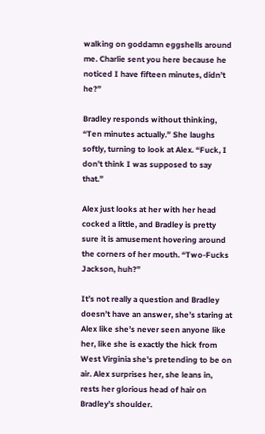walking on goddamn eggshells around me. Charlie sent you here because he noticed I have fifteen minutes, didn’t he?”

Bradley responds without thinking, “Ten minutes actually.” She laughs softly, turning to look at Alex. “Fuck, I don’t think I was supposed to say that.”

Alex just looks at her with her head cocked a little, and Bradley is pretty sure it is amusement hovering around the corners of her mouth. “Two-Fucks Jackson, huh?”

It’s not really a question and Bradley doesn’t have an answer, she’s staring at Alex like she’s never seen anyone like her, like she is exactly the hick from West Virginia she’s pretending to be on air. Alex surprises her, she leans in, rests her glorious head of hair on Bradley’s shoulder.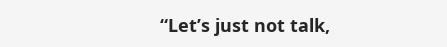“Let’s just not talk,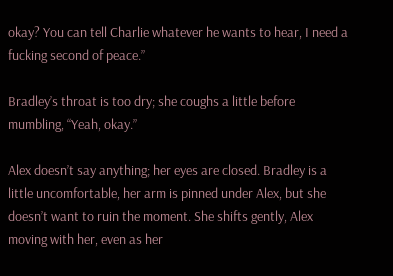okay? You can tell Charlie whatever he wants to hear, I need a fucking second of peace.”

Bradley’s throat is too dry; she coughs a little before mumbling, “Yeah, okay.”

Alex doesn’t say anything; her eyes are closed. Bradley is a little uncomfortable, her arm is pinned under Alex, but she doesn’t want to ruin the moment. She shifts gently, Alex moving with her, even as her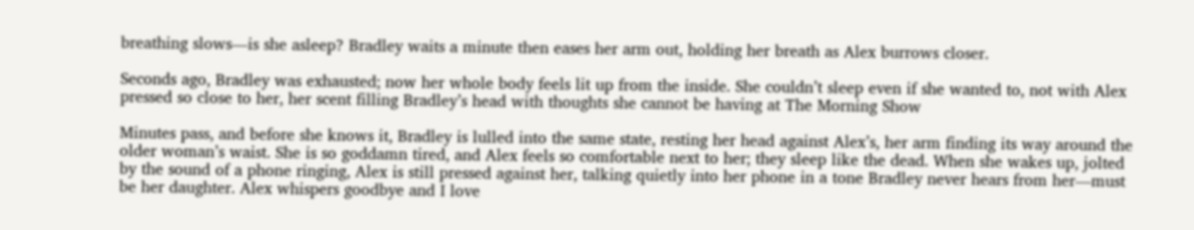breathing slows—is she asleep? Bradley waits a minute then eases her arm out, holding her breath as Alex burrows closer.

Seconds ago, Bradley was exhausted; now her whole body feels lit up from the inside. She couldn’t sleep even if she wanted to, not with Alex pressed so close to her, her scent filling Bradley’s head with thoughts she cannot be having at The Morning Show

Minutes pass, and before she knows it, Bradley is lulled into the same state, resting her head against Alex’s, her arm finding its way around the older woman’s waist. She is so goddamn tired, and Alex feels so comfortable next to her; they sleep like the dead. When she wakes up, jolted by the sound of a phone ringing, Alex is still pressed against her, talking quietly into her phone in a tone Bradley never hears from her—must be her daughter. Alex whispers goodbye and I love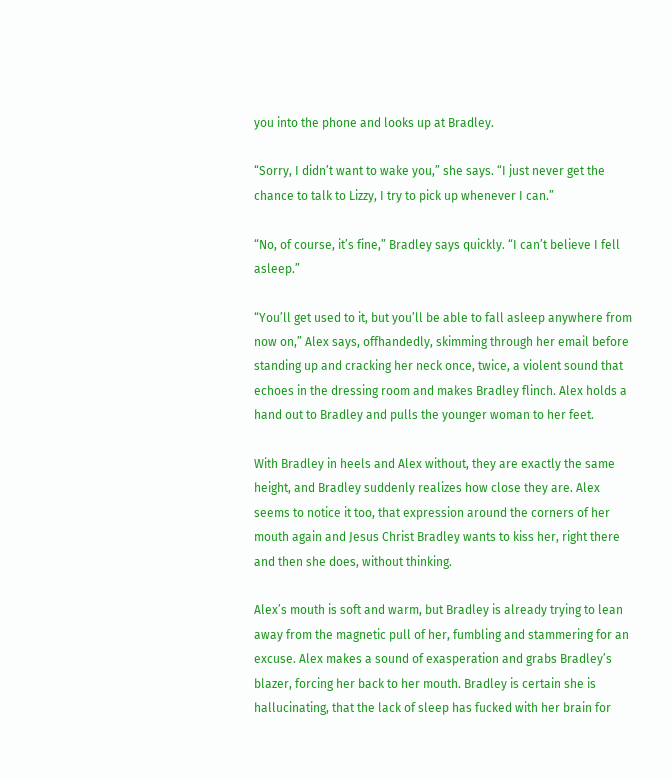you into the phone and looks up at Bradley.

“Sorry, I didn’t want to wake you,” she says. “I just never get the chance to talk to Lizzy, I try to pick up whenever I can.”

“No, of course, it’s fine,” Bradley says quickly. “I can’t believe I fell asleep.”

“You’ll get used to it, but you’ll be able to fall asleep anywhere from now on,” Alex says, offhandedly, skimming through her email before standing up and cracking her neck once, twice, a violent sound that echoes in the dressing room and makes Bradley flinch. Alex holds a hand out to Bradley and pulls the younger woman to her feet.

With Bradley in heels and Alex without, they are exactly the same height, and Bradley suddenly realizes how close they are. Alex seems to notice it too, that expression around the corners of her mouth again and Jesus Christ Bradley wants to kiss her, right there and then she does, without thinking.

Alex’s mouth is soft and warm, but Bradley is already trying to lean away from the magnetic pull of her, fumbling and stammering for an excuse. Alex makes a sound of exasperation and grabs Bradley’s blazer, forcing her back to her mouth. Bradley is certain she is hallucinating, that the lack of sleep has fucked with her brain for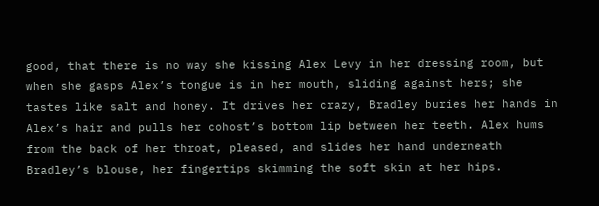good, that there is no way she kissing Alex Levy in her dressing room, but when she gasps Alex’s tongue is in her mouth, sliding against hers; she tastes like salt and honey. It drives her crazy, Bradley buries her hands in Alex’s hair and pulls her cohost’s bottom lip between her teeth. Alex hums from the back of her throat, pleased, and slides her hand underneath Bradley’s blouse, her fingertips skimming the soft skin at her hips.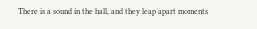There is a sound in the hall, and they leap apart moments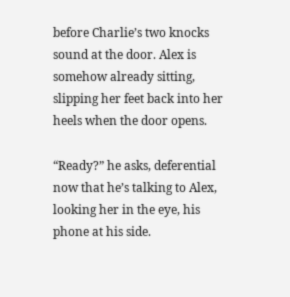before Charlie’s two knocks sound at the door. Alex is somehow already sitting, slipping her feet back into her heels when the door opens.

“Ready?” he asks, deferential now that he’s talking to Alex, looking her in the eye, his phone at his side.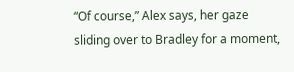“Of course,” Alex says, her gaze sliding over to Bradley for a moment,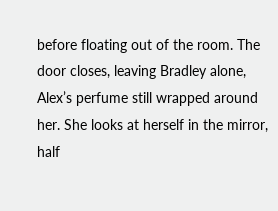before floating out of the room. The door closes, leaving Bradley alone, Alex’s perfume still wrapped around her. She looks at herself in the mirror, half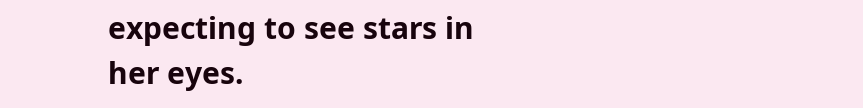expecting to see stars in her eyes.